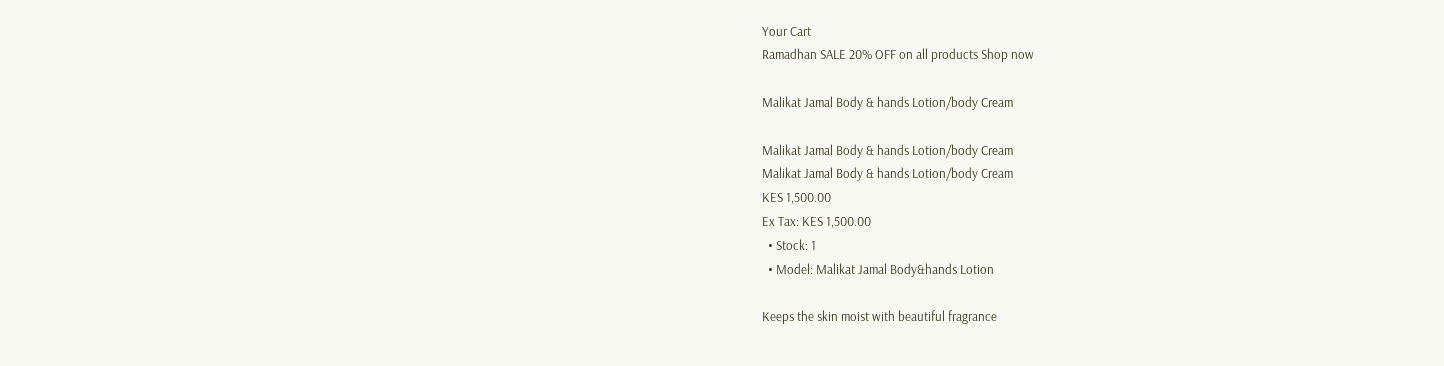Your Cart
Ramadhan SALE 20% OFF on all products Shop now

Malikat Jamal Body & hands Lotion/body Cream

Malikat Jamal Body & hands Lotion/body Cream
Malikat Jamal Body & hands Lotion/body Cream
KES 1,500.00
Ex Tax: KES 1,500.00
  • Stock: 1
  • Model: Malikat Jamal Body&hands Lotion

Keeps the skin moist with beautiful fragrance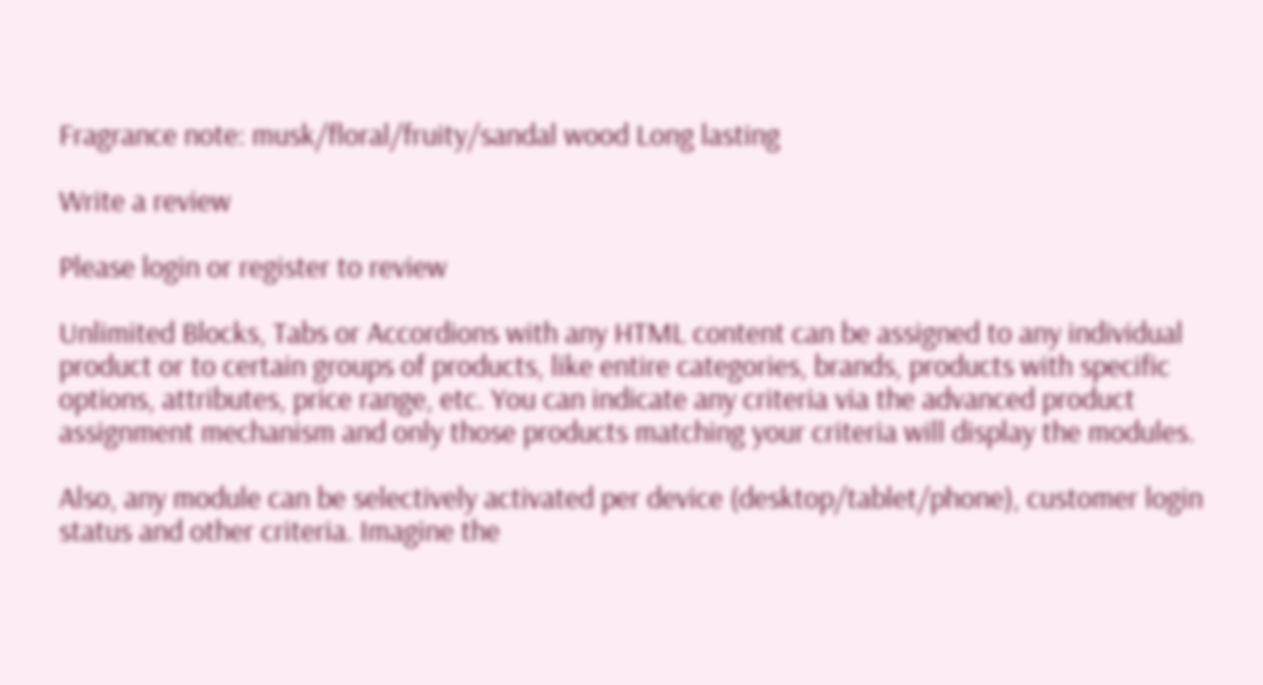Fragrance note: musk/floral/fruity/sandal wood Long lasting

Write a review

Please login or register to review

Unlimited Blocks, Tabs or Accordions with any HTML content can be assigned to any individual product or to certain groups of products, like entire categories, brands, products with specific options, attributes, price range, etc. You can indicate any criteria via the advanced product assignment mechanism and only those products matching your criteria will display the modules.

Also, any module can be selectively activated per device (desktop/tablet/phone), customer login status and other criteria. Imagine the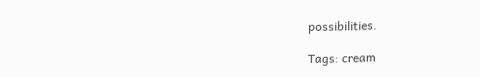possibilities.

Tags: cream